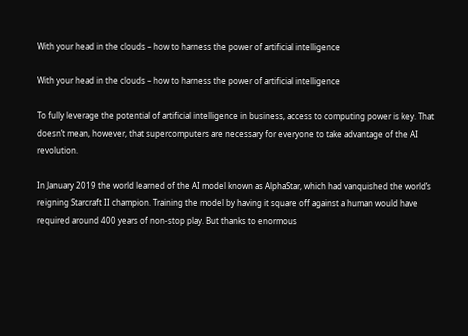With your head in the clouds – how to harness the power of artificial intelligence

With your head in the clouds – how to harness the power of artificial intelligence

To fully leverage the potential of artificial intelligence in business, access to computing power is key. That doesn’t mean, however, that supercomputers are necessary for everyone to take advantage of the AI revolution.

In January 2019 the world learned of the AI model known as AlphaStar, which had vanquished the world’s reigning Starcraft II champion. Training the model by having it square off against a human would have required around 400 years of non-stop play. But thanks to enormous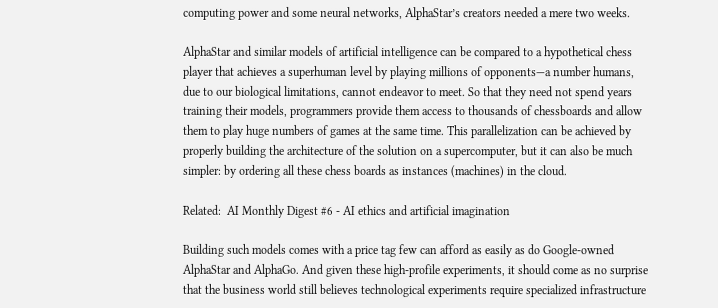computing power and some neural networks, AlphaStar’s creators needed a mere two weeks.

AlphaStar and similar models of artificial intelligence can be compared to a hypothetical chess player that achieves a superhuman level by playing millions of opponents—a number humans, due to our biological limitations, cannot endeavor to meet. So that they need not spend years training their models, programmers provide them access to thousands of chessboards and allow them to play huge numbers of games at the same time. This parallelization can be achieved by properly building the architecture of the solution on a supercomputer, but it can also be much simpler: by ordering all these chess boards as instances (machines) in the cloud.

Related:  AI Monthly Digest #6 - AI ethics and artificial imagination

Building such models comes with a price tag few can afford as easily as do Google-owned AlphaStar and AlphaGo. And given these high-profile experiments, it should come as no surprise that the business world still believes technological experiments require specialized infrastructure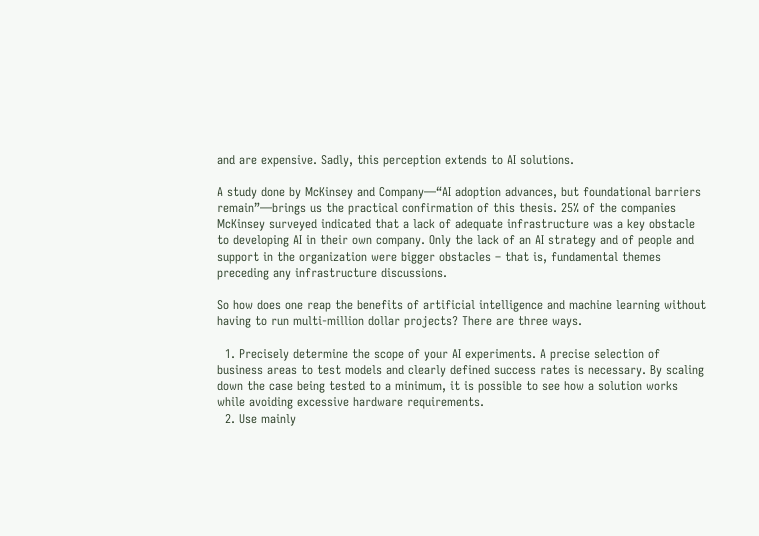and are expensive. Sadly, this perception extends to AI solutions.

A study done by McKinsey and Company—“AI adoption advances, but foundational barriers remain”—brings us the practical confirmation of this thesis. 25% of the companies McKinsey surveyed indicated that a lack of adequate infrastructure was a key obstacle to developing AI in their own company. Only the lack of an AI strategy and of people and support in the organization were bigger obstacles – that is, fundamental themes preceding any infrastructure discussions.

So how does one reap the benefits of artificial intelligence and machine learning without having to run multi-million dollar projects? There are three ways.

  1. Precisely determine the scope of your AI experiments. A precise selection of business areas to test models and clearly defined success rates is necessary. By scaling down the case being tested to a minimum, it is possible to see how a solution works while avoiding excessive hardware requirements.
  2. Use mainly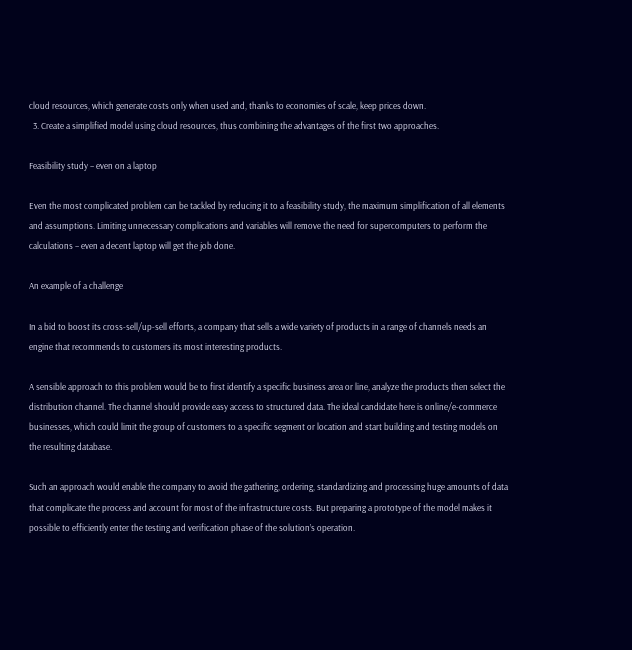cloud resources, which generate costs only when used and, thanks to economies of scale, keep prices down.
  3. Create a simplified model using cloud resources, thus combining the advantages of the first two approaches.

Feasibility study – even on a laptop

Even the most complicated problem can be tackled by reducing it to a feasibility study, the maximum simplification of all elements and assumptions. Limiting unnecessary complications and variables will remove the need for supercomputers to perform the calculations – even a decent laptop will get the job done.

An example of a challenge

In a bid to boost its cross-sell/up-sell efforts, a company that sells a wide variety of products in a range of channels needs an engine that recommends to customers its most interesting products.

A sensible approach to this problem would be to first identify a specific business area or line, analyze the products then select the distribution channel. The channel should provide easy access to structured data. The ideal candidate here is online/e-commerce businesses, which could limit the group of customers to a specific segment or location and start building and testing models on the resulting database.

Such an approach would enable the company to avoid the gathering, ordering, standardizing and processing huge amounts of data that complicate the process and account for most of the infrastructure costs. But preparing a prototype of the model makes it possible to efficiently enter the testing and verification phase of the solution’s operation.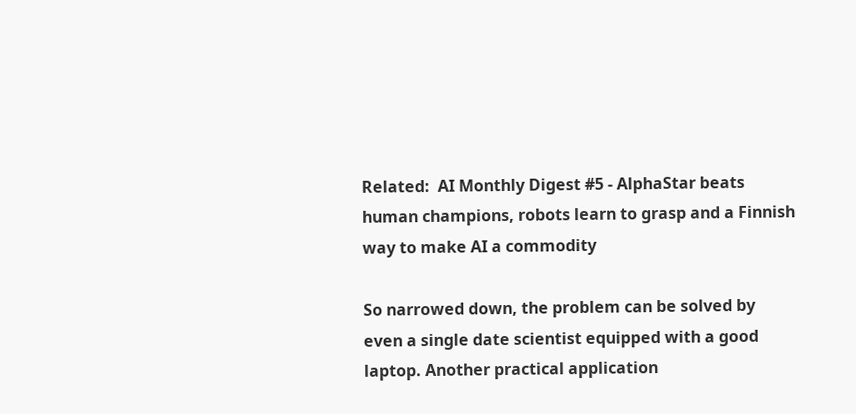Related:  AI Monthly Digest #5 - AlphaStar beats human champions, robots learn to grasp and a Finnish way to make AI a commodity

So narrowed down, the problem can be solved by even a single date scientist equipped with a good laptop. Another practical application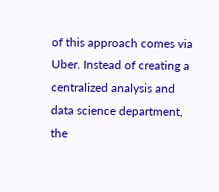of this approach comes via Uber. Instead of creating a centralized analysis and data science department, the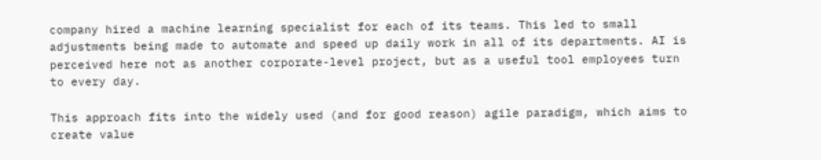company hired a machine learning specialist for each of its teams. This led to small adjustments being made to automate and speed up daily work in all of its departments. AI is perceived here not as another corporate-level project, but as a useful tool employees turn to every day.

This approach fits into the widely used (and for good reason) agile paradigm, which aims to create value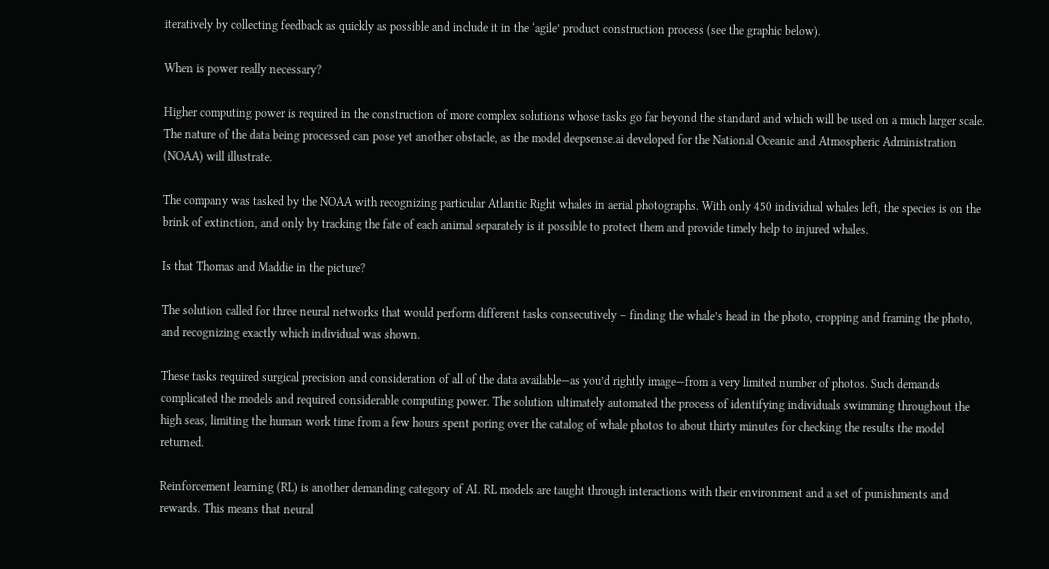iteratively by collecting feedback as quickly as possible and include it in the ‘agile’ product construction process (see the graphic below).

When is power really necessary?

Higher computing power is required in the construction of more complex solutions whose tasks go far beyond the standard and which will be used on a much larger scale. The nature of the data being processed can pose yet another obstacle, as the model deepsense.ai developed for the National Oceanic and Atmospheric Administration (NOAA) will illustrate.

The company was tasked by the NOAA with recognizing particular Atlantic Right whales in aerial photographs. With only 450 individual whales left, the species is on the brink of extinction, and only by tracking the fate of each animal separately is it possible to protect them and provide timely help to injured whales.

Is that Thomas and Maddie in the picture?

The solution called for three neural networks that would perform different tasks consecutively – finding the whale’s head in the photo, cropping and framing the photo, and recognizing exactly which individual was shown.

These tasks required surgical precision and consideration of all of the data available—as you’d rightly image—from a very limited number of photos. Such demands complicated the models and required considerable computing power. The solution ultimately automated the process of identifying individuals swimming throughout the high seas, limiting the human work time from a few hours spent poring over the catalog of whale photos to about thirty minutes for checking the results the model returned.

Reinforcement learning (RL) is another demanding category of AI. RL models are taught through interactions with their environment and a set of punishments and rewards. This means that neural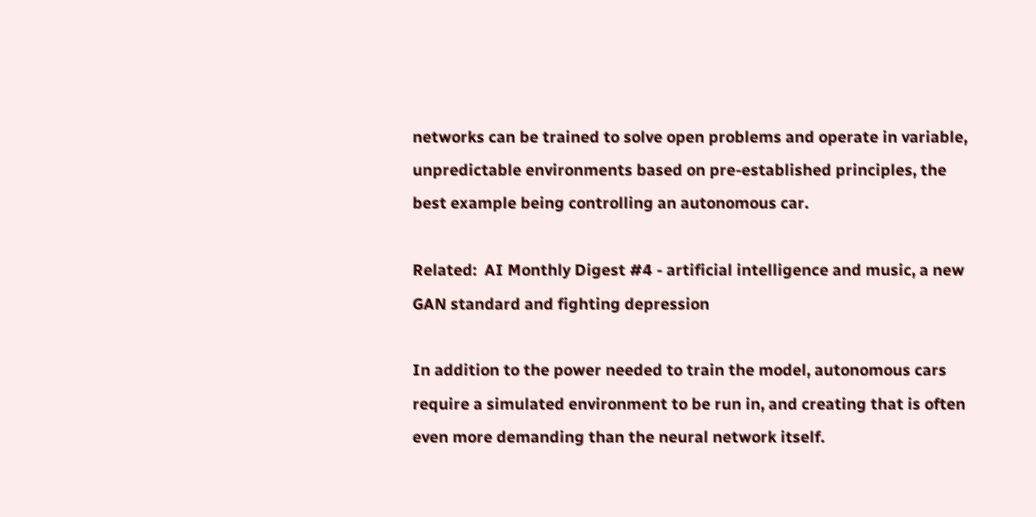networks can be trained to solve open problems and operate in variable, unpredictable environments based on pre-established principles, the best example being controlling an autonomous car.

Related:  AI Monthly Digest #4 - artificial intelligence and music, a new GAN standard and fighting depression

In addition to the power needed to train the model, autonomous cars require a simulated environment to be run in, and creating that is often even more demanding than the neural network itself.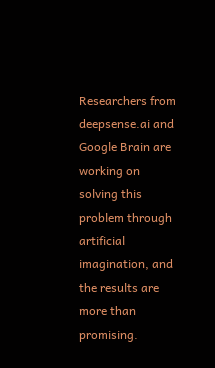Researchers from deepsense.ai and Google Brain are working on solving this problem through artificial imagination, and the results are more than promising.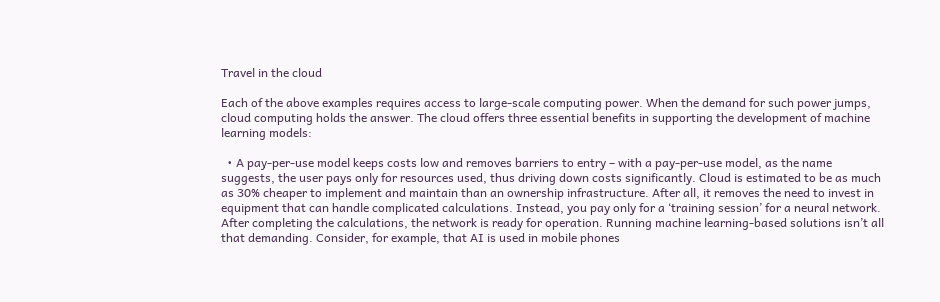Travel in the cloud

Each of the above examples requires access to large-scale computing power. When the demand for such power jumps, cloud computing holds the answer. The cloud offers three essential benefits in supporting the development of machine learning models:

  • A pay-per-use model keeps costs low and removes barriers to entry – with a pay-per-use model, as the name suggests, the user pays only for resources used, thus driving down costs significantly. Cloud is estimated to be as much as 30% cheaper to implement and maintain than an ownership infrastructure. After all, it removes the need to invest in equipment that can handle complicated calculations. Instead, you pay only for a ‘training session’ for a neural network. After completing the calculations, the network is ready for operation. Running machine learning-based solutions isn’t all that demanding. Consider, for example, that AI is used in mobile phones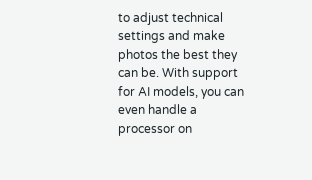to adjust technical settings and make photos the best they can be. With support for AI models, you can even handle a processor on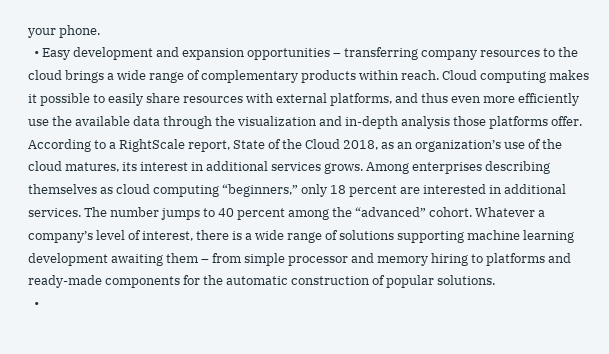your phone.
  • Easy development and expansion opportunities – transferring company resources to the cloud brings a wide range of complementary products within reach. Cloud computing makes it possible to easily share resources with external platforms, and thus even more efficiently use the available data through the visualization and in-depth analysis those platforms offer. According to a RightScale report, State of the Cloud 2018, as an organization’s use of the cloud matures, its interest in additional services grows. Among enterprises describing themselves as cloud computing “beginners,” only 18 percent are interested in additional services. The number jumps to 40 percent among the “advanced” cohort. Whatever a company’s level of interest, there is a wide range of solutions supporting machine learning development awaiting them – from simple processor and memory hiring to platforms and ready-made components for the automatic construction of popular solutions.
  •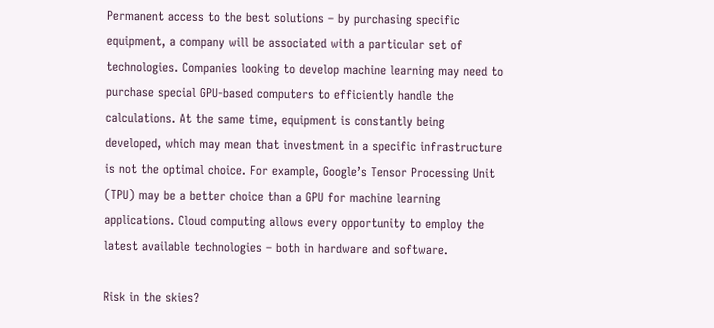Permanent access to the best solutions – by purchasing specific equipment, a company will be associated with a particular set of technologies. Companies looking to develop machine learning may need to purchase special GPU-based computers to efficiently handle the calculations. At the same time, equipment is constantly being developed, which may mean that investment in a specific infrastructure is not the optimal choice. For example, Google’s Tensor Processing Unit (TPU) may be a better choice than a GPU for machine learning applications. Cloud computing allows every opportunity to employ the latest available technologies – both in hardware and software.

Risk in the skies?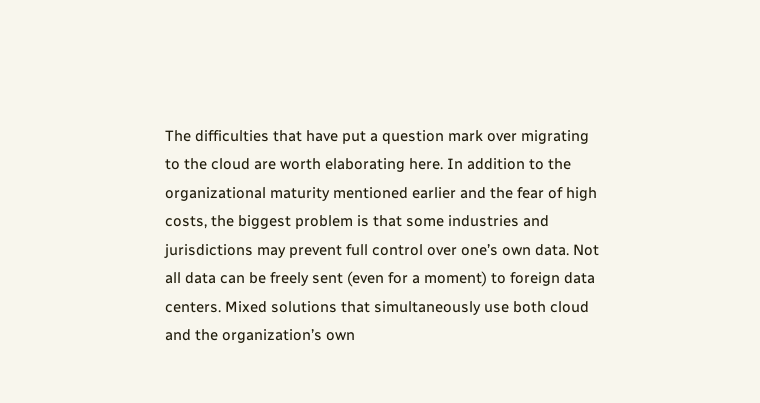The difficulties that have put a question mark over migrating to the cloud are worth elaborating here. In addition to the organizational maturity mentioned earlier and the fear of high costs, the biggest problem is that some industries and jurisdictions may prevent full control over one’s own data. Not all data can be freely sent (even for a moment) to foreign data centers. Mixed solutions that simultaneously use both cloud and the organization’s own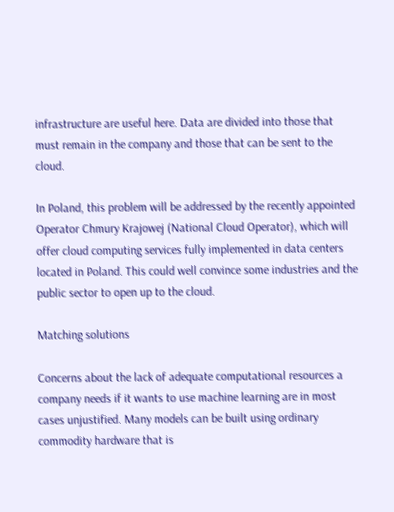infrastructure are useful here. Data are divided into those that must remain in the company and those that can be sent to the cloud.

In Poland, this problem will be addressed by the recently appointed Operator Chmury Krajowej (National Cloud Operator), which will offer cloud computing services fully implemented in data centers located in Poland. This could well convince some industries and the public sector to open up to the cloud.

Matching solutions

Concerns about the lack of adequate computational resources a company needs if it wants to use machine learning are in most cases unjustified. Many models can be built using ordinary commodity hardware that is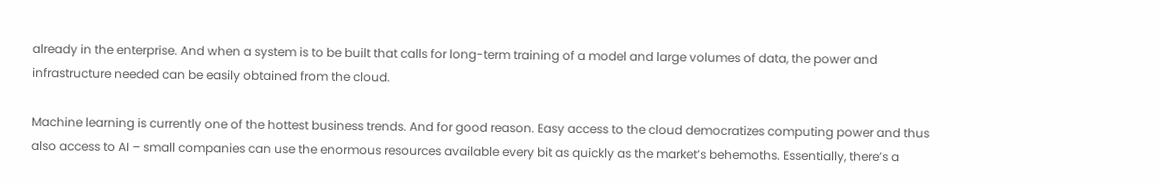already in the enterprise. And when a system is to be built that calls for long-term training of a model and large volumes of data, the power and infrastructure needed can be easily obtained from the cloud.

Machine learning is currently one of the hottest business trends. And for good reason. Easy access to the cloud democratizes computing power and thus also access to AI – small companies can use the enormous resources available every bit as quickly as the market’s behemoths. Essentially, there’s a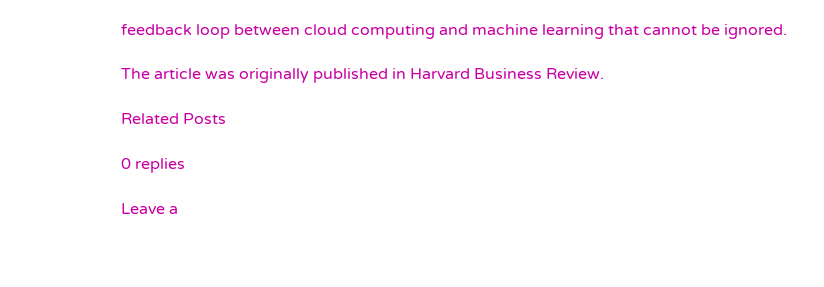feedback loop between cloud computing and machine learning that cannot be ignored.

The article was originally published in Harvard Business Review.

Related Posts

0 replies

Leave a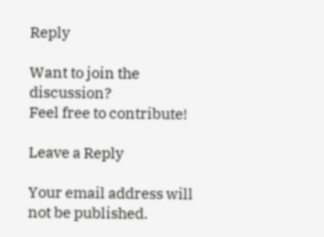Reply

Want to join the discussion?
Feel free to contribute!

Leave a Reply

Your email address will not be published.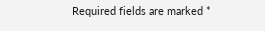Required fields are marked *